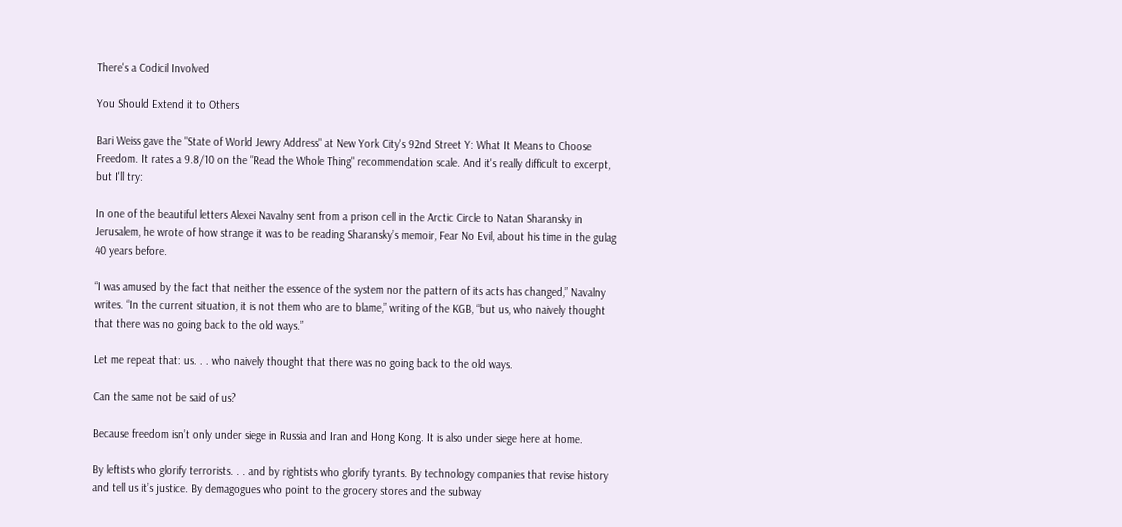There's a Codicil Involved

You Should Extend it to Others

Bari Weiss gave the "State of World Jewry Address" at New York City's 92nd Street Y: What It Means to Choose Freedom. It rates a 9.8/10 on the "Read the Whole Thing" recommendation scale. And it's really difficult to excerpt, but I'll try:

In one of the beautiful letters Alexei Navalny sent from a prison cell in the Arctic Circle to Natan Sharansky in Jerusalem, he wrote of how strange it was to be reading Sharansky’s memoir, Fear No Evil, about his time in the gulag 40 years before.

“I was amused by the fact that neither the essence of the system nor the pattern of its acts has changed,” Navalny writes. “In the current situation, it is not them who are to blame,” writing of the KGB, “but us, who naively thought that there was no going back to the old ways.”

Let me repeat that: us. . . who naively thought that there was no going back to the old ways.

Can the same not be said of us?

Because freedom isn’t only under siege in Russia and Iran and Hong Kong. It is also under siege here at home.

By leftists who glorify terrorists. . . and by rightists who glorify tyrants. By technology companies that revise history and tell us it’s justice. By demagogues who point to the grocery stores and the subway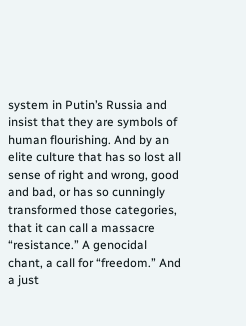system in Putin’s Russia and insist that they are symbols of human flourishing. And by an elite culture that has so lost all sense of right and wrong, good and bad, or has so cunningly transformed those categories, that it can call a massacre “resistance.” A genocidal chant, a call for “freedom.” And a just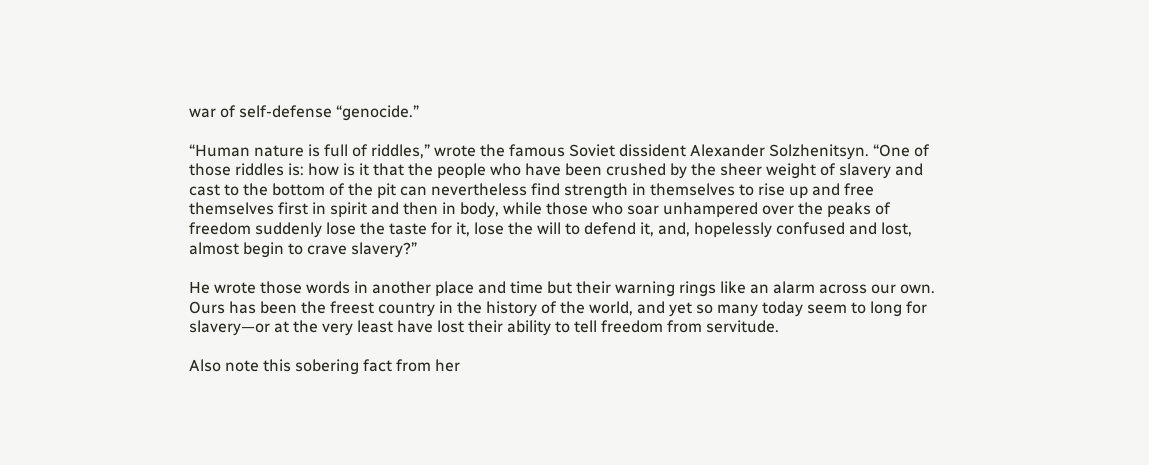war of self-defense “genocide.”

“Human nature is full of riddles,” wrote the famous Soviet dissident Alexander Solzhenitsyn. “One of those riddles is: how is it that the people who have been crushed by the sheer weight of slavery and cast to the bottom of the pit can nevertheless find strength in themselves to rise up and free themselves first in spirit and then in body, while those who soar unhampered over the peaks of freedom suddenly lose the taste for it, lose the will to defend it, and, hopelessly confused and lost, almost begin to crave slavery?”

He wrote those words in another place and time but their warning rings like an alarm across our own. Ours has been the freest country in the history of the world, and yet so many today seem to long for slavery—or at the very least have lost their ability to tell freedom from servitude.

Also note this sobering fact from her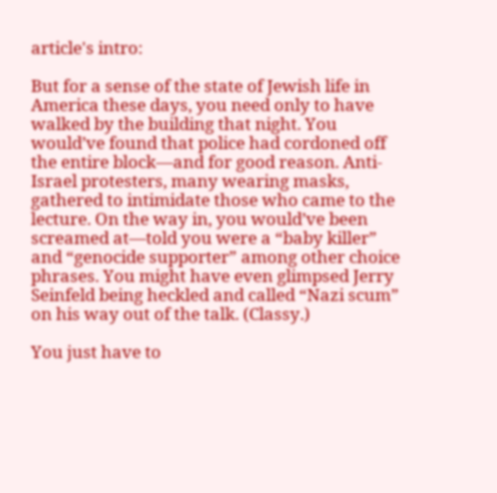article's intro:

But for a sense of the state of Jewish life in America these days, you need only to have walked by the building that night. You would’ve found that police had cordoned off the entire block—and for good reason. Anti-Israel protesters, many wearing masks, gathered to intimidate those who came to the lecture. On the way in, you would’ve been screamed at—told you were a “baby killer” and “genocide supporter” among other choice phrases. You might have even glimpsed Jerry Seinfeld being heckled and called “Nazi scum” on his way out of the talk. (Classy.)

You just have to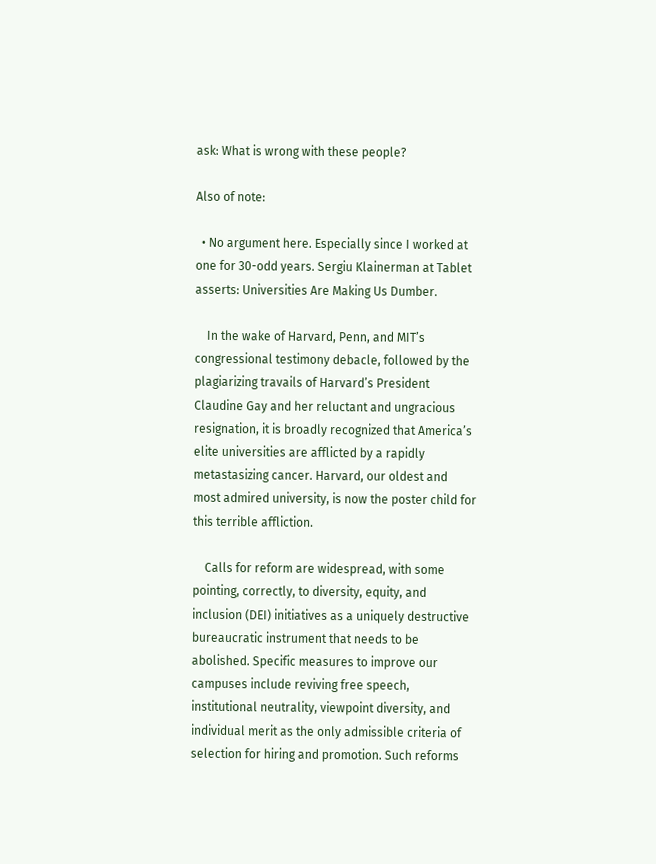ask: What is wrong with these people?

Also of note:

  • No argument here. Especially since I worked at one for 30-odd years. Sergiu Klainerman at Tablet asserts: Universities Are Making Us Dumber.

    In the wake of Harvard, Penn, and MIT’s congressional testimony debacle, followed by the plagiarizing travails of Harvard’s President Claudine Gay and her reluctant and ungracious resignation, it is broadly recognized that America’s elite universities are afflicted by a rapidly metastasizing cancer. Harvard, our oldest and most admired university, is now the poster child for this terrible affliction.

    Calls for reform are widespread, with some pointing, correctly, to diversity, equity, and inclusion (DEI) initiatives as a uniquely destructive bureaucratic instrument that needs to be abolished. Specific measures to improve our campuses include reviving free speech, institutional neutrality, viewpoint diversity, and individual merit as the only admissible criteria of selection for hiring and promotion. Such reforms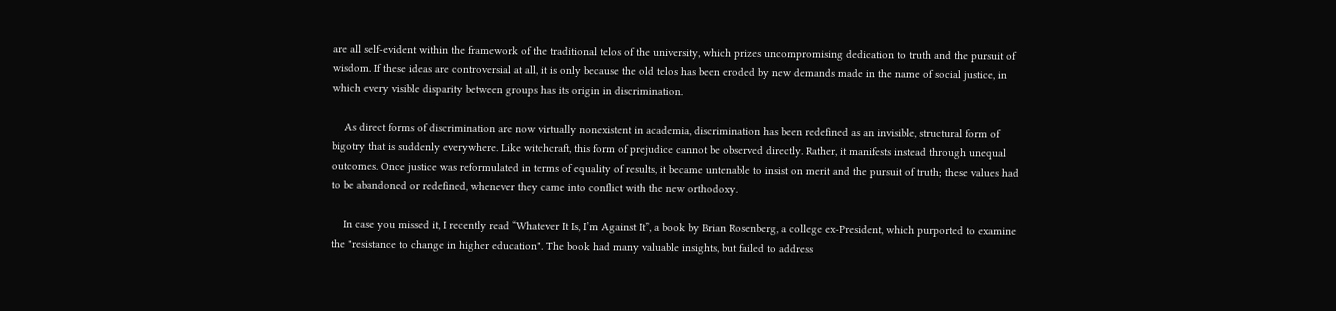are all self-evident within the framework of the traditional telos of the university, which prizes uncompromising dedication to truth and the pursuit of wisdom. If these ideas are controversial at all, it is only because the old telos has been eroded by new demands made in the name of social justice, in which every visible disparity between groups has its origin in discrimination.

    As direct forms of discrimination are now virtually nonexistent in academia, discrimination has been redefined as an invisible, structural form of bigotry that is suddenly everywhere. Like witchcraft, this form of prejudice cannot be observed directly. Rather, it manifests instead through unequal outcomes. Once justice was reformulated in terms of equality of results, it became untenable to insist on merit and the pursuit of truth; these values had to be abandoned or redefined, whenever they came into conflict with the new orthodoxy.

    In case you missed it, I recently read “Whatever It Is, I’m Against It”, a book by Brian Rosenberg, a college ex-President, which purported to examine the "resistance to change in higher education". The book had many valuable insights, but failed to address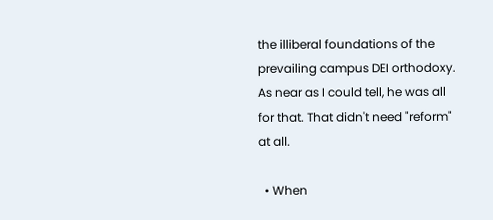the illiberal foundations of the prevailing campus DEI orthodoxy. As near as I could tell, he was all for that. That didn't need "reform" at all.

  • When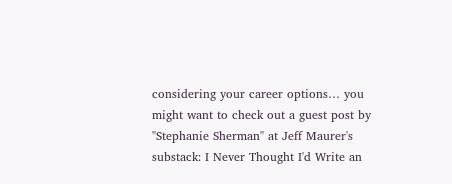considering your career options… you might want to check out a guest post by "Stephanie Sherman" at Jeff Maurer's substack: I Never Thought I'd Write an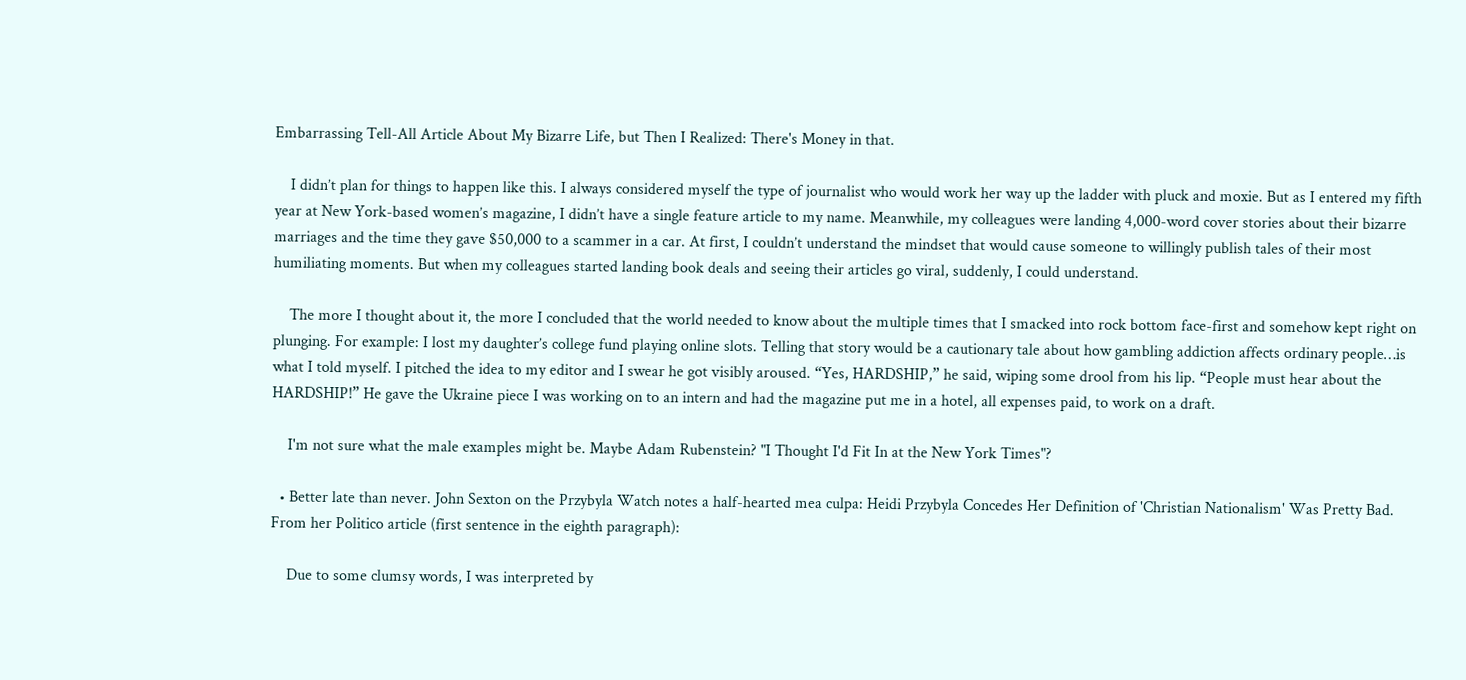Embarrassing Tell-All Article About My Bizarre Life, but Then I Realized: There's Money in that.

    I didn’t plan for things to happen like this. I always considered myself the type of journalist who would work her way up the ladder with pluck and moxie. But as I entered my fifth year at New York-based women’s magazine, I didn’t have a single feature article to my name. Meanwhile, my colleagues were landing 4,000-word cover stories about their bizarre marriages and the time they gave $50,000 to a scammer in a car. At first, I couldn’t understand the mindset that would cause someone to willingly publish tales of their most humiliating moments. But when my colleagues started landing book deals and seeing their articles go viral, suddenly, I could understand.

    The more I thought about it, the more I concluded that the world needed to know about the multiple times that I smacked into rock bottom face-first and somehow kept right on plunging. For example: I lost my daughter’s college fund playing online slots. Telling that story would be a cautionary tale about how gambling addiction affects ordinary people…is what I told myself. I pitched the idea to my editor and I swear he got visibly aroused. “Yes, HARDSHIP,” he said, wiping some drool from his lip. “People must hear about the HARDSHIP!” He gave the Ukraine piece I was working on to an intern and had the magazine put me in a hotel, all expenses paid, to work on a draft.

    I'm not sure what the male examples might be. Maybe Adam Rubenstein? "I Thought I'd Fit In at the New York Times"?

  • Better late than never. John Sexton on the Przybyla Watch notes a half-hearted mea culpa: Heidi Przybyla Concedes Her Definition of 'Christian Nationalism' Was Pretty Bad. From her Politico article (first sentence in the eighth paragraph):

    Due to some clumsy words, I was interpreted by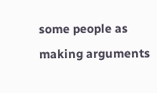some people as making arguments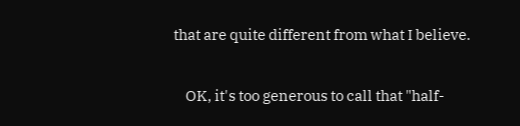that are quite different from what I believe.

    OK, it's too generous to call that "half-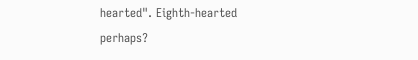hearted". Eighth-hearted perhaps?